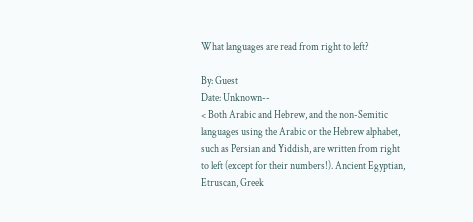What languages are read from right to left?

By: Guest
Date: Unknown--
< Both Arabic and Hebrew, and the non-Semitic languages using the Arabic or the Hebrew alphabet, such as Persian and Yiddish, are written from right to left (except for their numbers!). Ancient Egyptian, Etruscan, Greek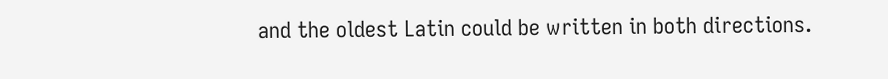and the oldest Latin could be written in both directions.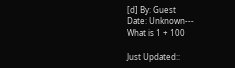[d] By: Guest
Date: Unknown---
What is 1 + 100

Just Updated::